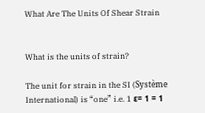What Are The Units Of Shear Strain


What is the units of strain?

The unit for strain in the SI (Système International) is “one” i.e. 1 ε= 1 = 1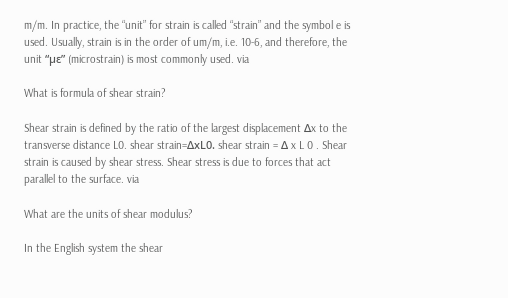m/m. In practice, the “unit” for strain is called “strain” and the symbol e is used. Usually, strain is in the order of um/m, i.e. 10-6, and therefore, the unit “µε” (microstrain) is most commonly used. via

What is formula of shear strain?

Shear strain is defined by the ratio of the largest displacement Δx to the transverse distance L0. shear strain=ΔxL0. shear strain = Δ x L 0 . Shear strain is caused by shear stress. Shear stress is due to forces that act parallel to the surface. via

What are the units of shear modulus?

In the English system the shear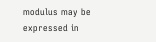modulus may be expressed in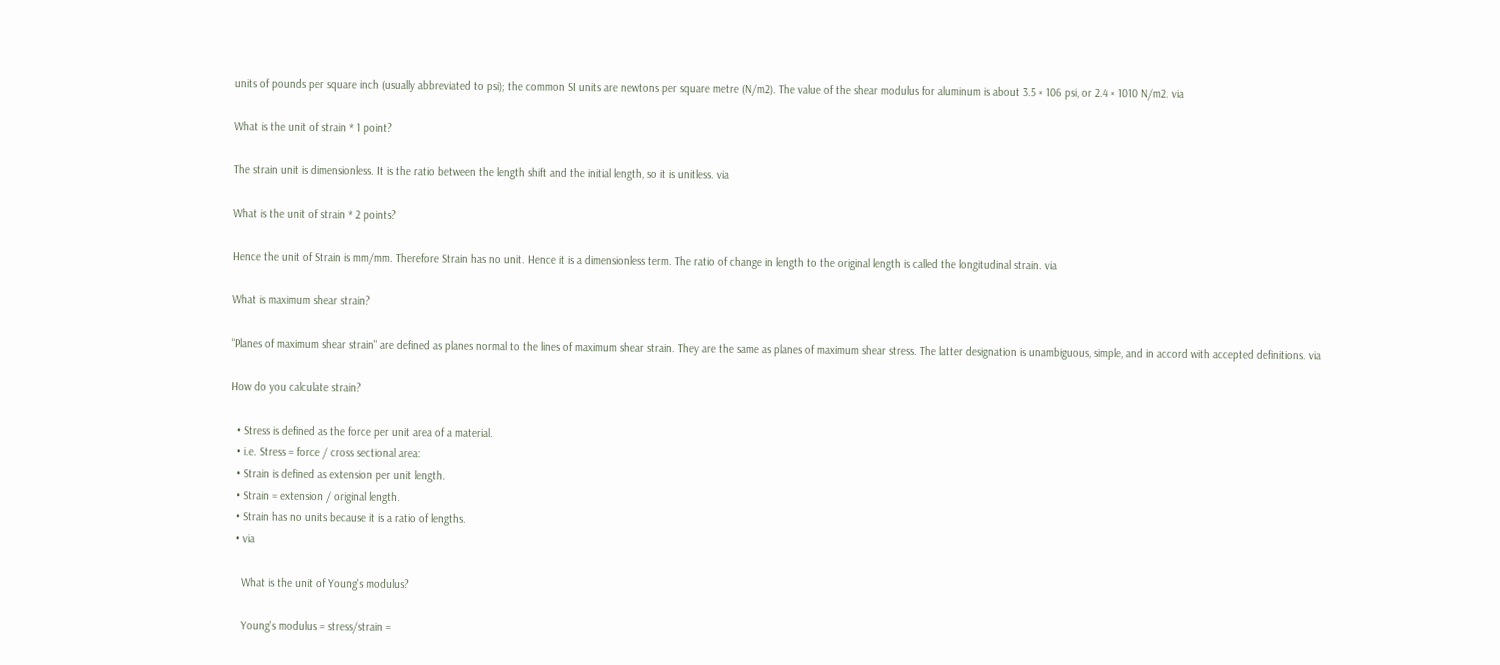units of pounds per square inch (usually abbreviated to psi); the common SI units are newtons per square metre (N/m2). The value of the shear modulus for aluminum is about 3.5 × 106 psi, or 2.4 × 1010 N/m2. via

What is the unit of strain * 1 point?

The strain unit is dimensionless. It is the ratio between the length shift and the initial length, so it is unitless. via

What is the unit of strain * 2 points?

Hence the unit of Strain is mm/mm. Therefore Strain has no unit. Hence it is a dimensionless term. The ratio of change in length to the original length is called the longitudinal strain. via

What is maximum shear strain?

"Planes of maximum shear strain" are defined as planes normal to the lines of maximum shear strain. They are the same as planes of maximum shear stress. The latter designation is unambiguous, simple, and in accord with accepted definitions. via

How do you calculate strain?

  • Stress is defined as the force per unit area of a material.
  • i.e. Stress = force / cross sectional area:
  • Strain is defined as extension per unit length.
  • Strain = extension / original length.
  • Strain has no units because it is a ratio of lengths.
  • via

    What is the unit of Young's modulus?

    Young's modulus = stress/strain =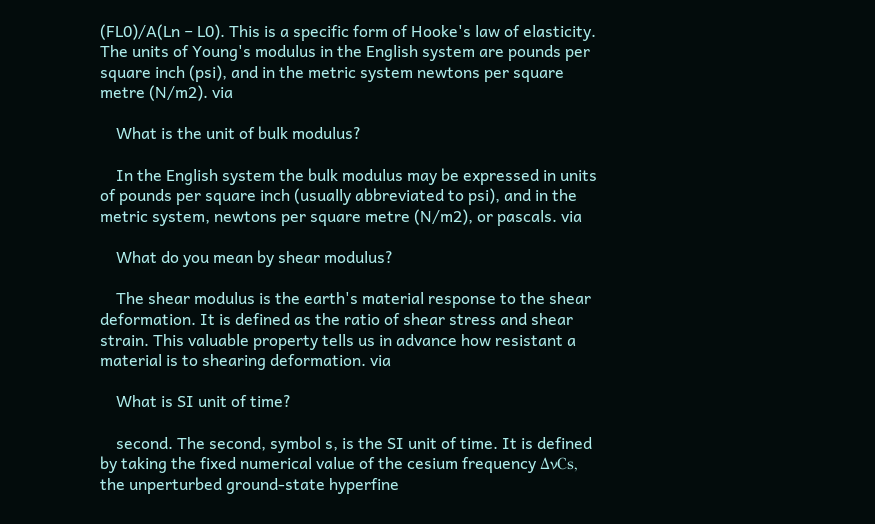(FL0)/A(Ln − L0). This is a specific form of Hooke's law of elasticity. The units of Young's modulus in the English system are pounds per square inch (psi), and in the metric system newtons per square metre (N/m2). via

    What is the unit of bulk modulus?

    In the English system the bulk modulus may be expressed in units of pounds per square inch (usually abbreviated to psi), and in the metric system, newtons per square metre (N/m2), or pascals. via

    What do you mean by shear modulus?

    The shear modulus is the earth's material response to the shear deformation. It is defined as the ratio of shear stress and shear strain. This valuable property tells us in advance how resistant a material is to shearing deformation. via

    What is SI unit of time?

    second. The second, symbol s, is the SI unit of time. It is defined by taking the fixed numerical value of the cesium frequency ΔνCs, the unperturbed ground-state hyperfine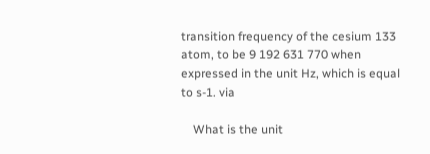transition frequency of the cesium 133 atom, to be 9 192 631 770 when expressed in the unit Hz, which is equal to s-1. via

    What is the unit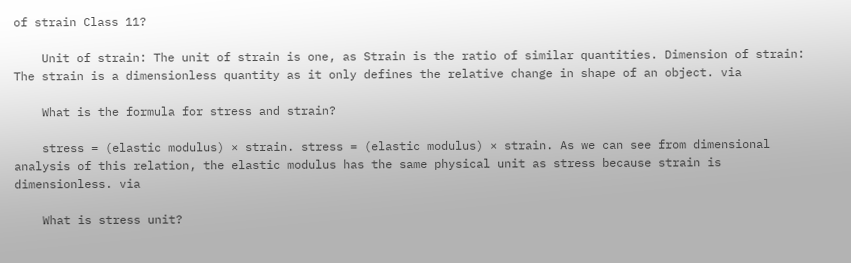of strain Class 11?

    Unit of strain: The unit of strain is one, as Strain is the ratio of similar quantities. Dimension of strain: The strain is a dimensionless quantity as it only defines the relative change in shape of an object. via

    What is the formula for stress and strain?

    stress = (elastic modulus) × strain. stress = (elastic modulus) × strain. As we can see from dimensional analysis of this relation, the elastic modulus has the same physical unit as stress because strain is dimensionless. via

    What is stress unit?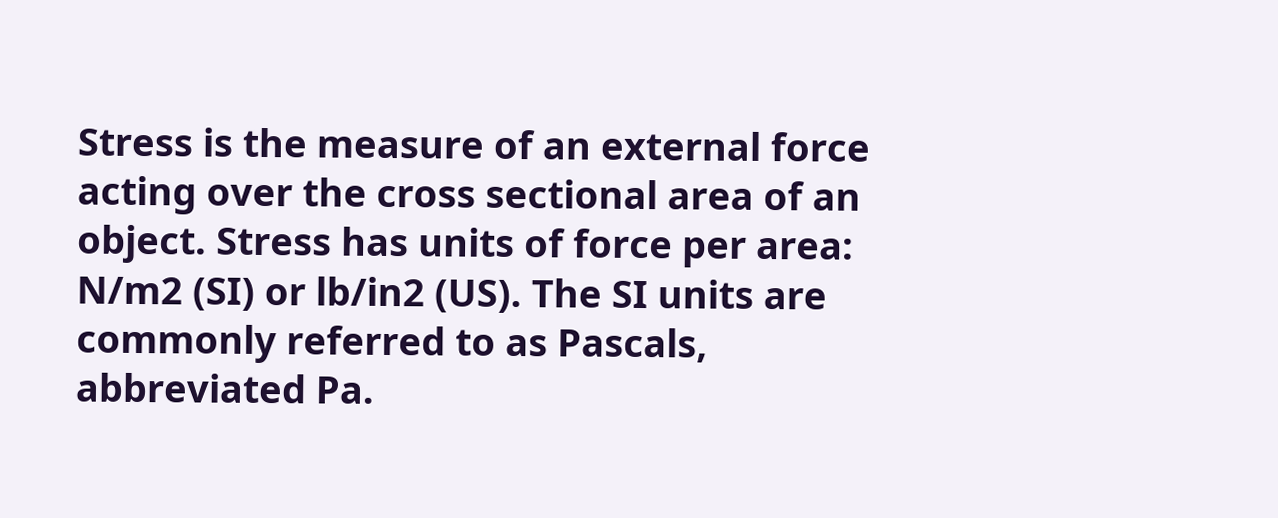Stress is the measure of an external force acting over the cross sectional area of an object. Stress has units of force per area: N/m2 (SI) or lb/in2 (US). The SI units are commonly referred to as Pascals, abbreviated Pa.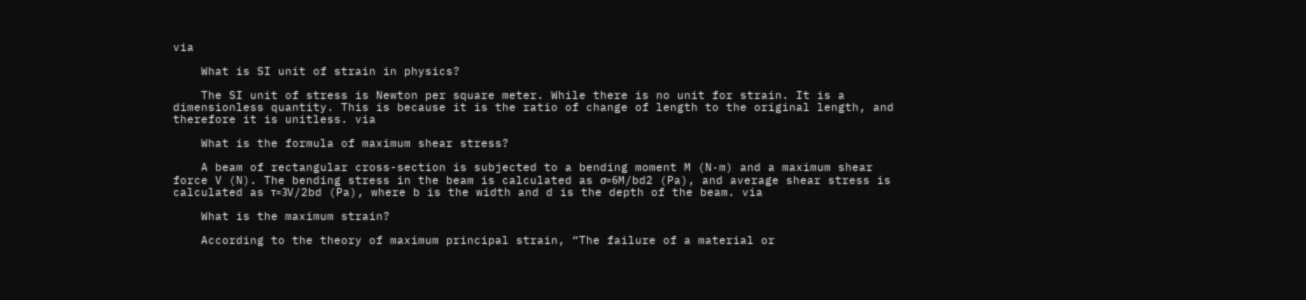via

    What is SI unit of strain in physics?

    The SI unit of stress is Newton per square meter. While there is no unit for strain. It is a dimensionless quantity. This is because it is the ratio of change of length to the original length, and therefore it is unitless. via

    What is the formula of maximum shear stress?

    A beam of rectangular cross-section is subjected to a bending moment M (N·m) and a maximum shear force V (N). The bending stress in the beam is calculated as σ=6M/bd2 (Pa), and average shear stress is calculated as τ=3V/2bd (Pa), where b is the width and d is the depth of the beam. via

    What is the maximum strain?

    According to the theory of maximum principal strain, “The failure of a material or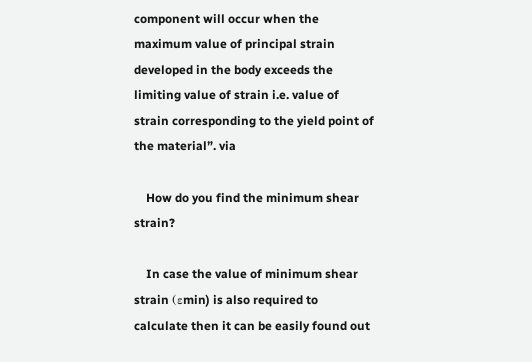component will occur when the maximum value of principal strain developed in the body exceeds the limiting value of strain i.e. value of strain corresponding to the yield point of the material”. via

    How do you find the minimum shear strain?

    In case the value of minimum shear strain (εmin) is also required to calculate then it can be easily found out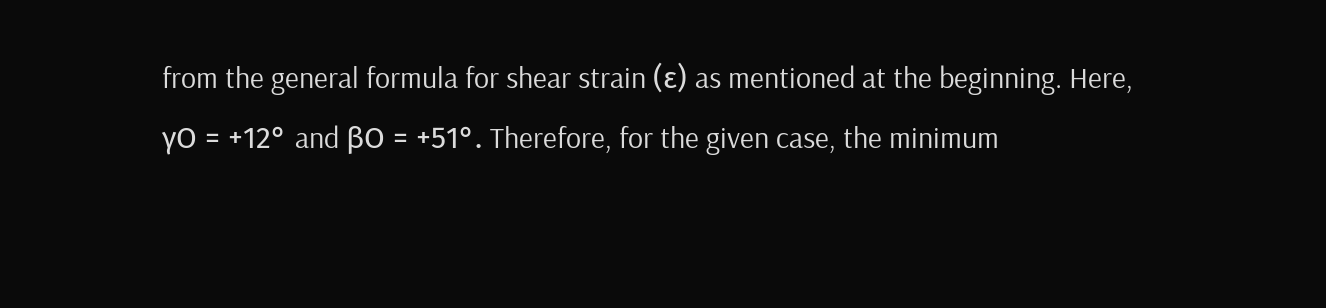from the general formula for shear strain (ε) as mentioned at the beginning. Here, γO = +12° and βO = +51°. Therefore, for the given case, the minimum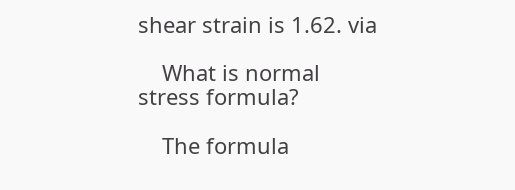shear strain is 1.62. via

    What is normal stress formula?

    The formula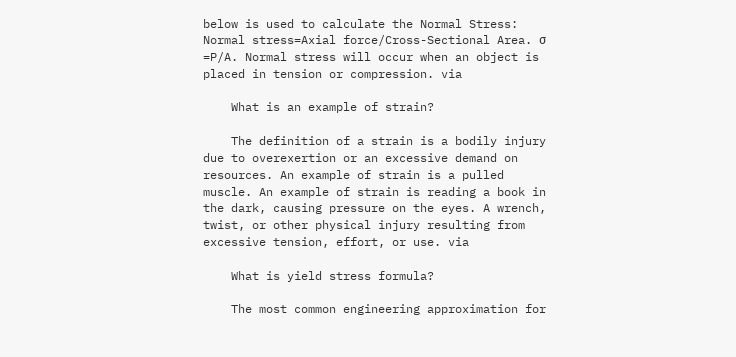below is used to calculate the Normal Stress: Normal stress=Axial force/Cross-Sectional Area. σ =P/A. Normal stress will occur when an object is placed in tension or compression. via

    What is an example of strain?

    The definition of a strain is a bodily injury due to overexertion or an excessive demand on resources. An example of strain is a pulled muscle. An example of strain is reading a book in the dark, causing pressure on the eyes. A wrench, twist, or other physical injury resulting from excessive tension, effort, or use. via

    What is yield stress formula?

    The most common engineering approximation for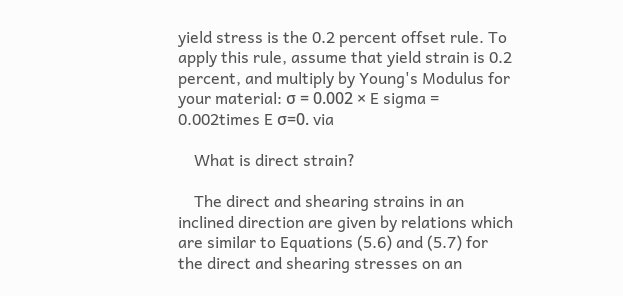yield stress is the 0.2 percent offset rule. To apply this rule, assume that yield strain is 0.2 percent, and multiply by Young's Modulus for your material: σ = 0.002 × E sigma = 0.002times E σ=0. via

    What is direct strain?

    The direct and shearing strains in an inclined direction are given by relations which are similar to Equations (5.6) and (5.7) for the direct and shearing stresses on an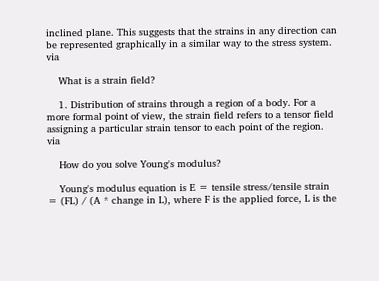inclined plane. This suggests that the strains in any direction can be represented graphically in a similar way to the stress system. via

    What is a strain field?

    1. Distribution of strains through a region of a body. For a more formal point of view, the strain field refers to a tensor field assigning a particular strain tensor to each point of the region. via

    How do you solve Young's modulus?

    Young's modulus equation is E = tensile stress/tensile strain = (FL) / (A * change in L), where F is the applied force, L is the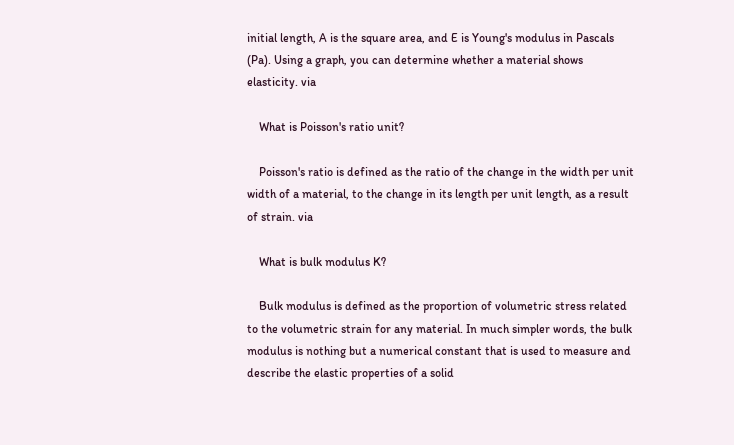initial length, A is the square area, and E is Young's modulus in Pascals (Pa). Using a graph, you can determine whether a material shows elasticity. via

    What is Poisson's ratio unit?

    Poisson's ratio is defined as the ratio of the change in the width per unit width of a material, to the change in its length per unit length, as a result of strain. via

    What is bulk modulus K?

    Bulk modulus is defined as the proportion of volumetric stress related to the volumetric strain for any material. In much simpler words, the bulk modulus is nothing but a numerical constant that is used to measure and describe the elastic properties of a solid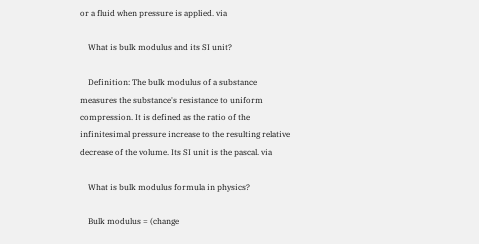or a fluid when pressure is applied. via

    What is bulk modulus and its SI unit?

    Definition: The bulk modulus of a substance measures the substance's resistance to uniform compression. It is defined as the ratio of the infinitesimal pressure increase to the resulting relative decrease of the volume. Its SI unit is the pascal. via

    What is bulk modulus formula in physics?

    Bulk modulus = (change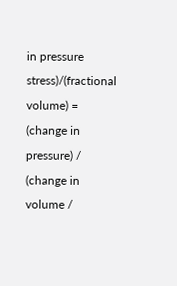in pressure stress)/(fractional volume) = (change in pressure) / (change in volume /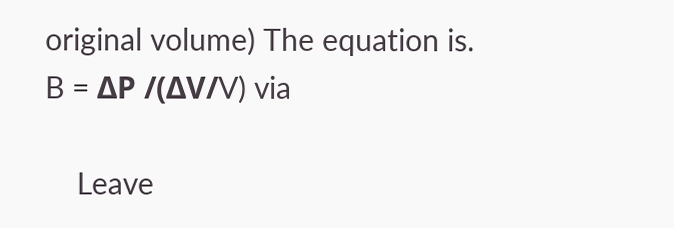original volume) The equation is. B = ΔP /(ΔV/V) via

    Leave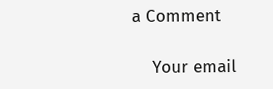a Comment

    Your email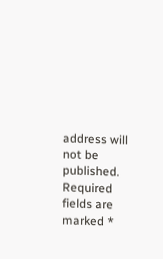address will not be published. Required fields are marked *